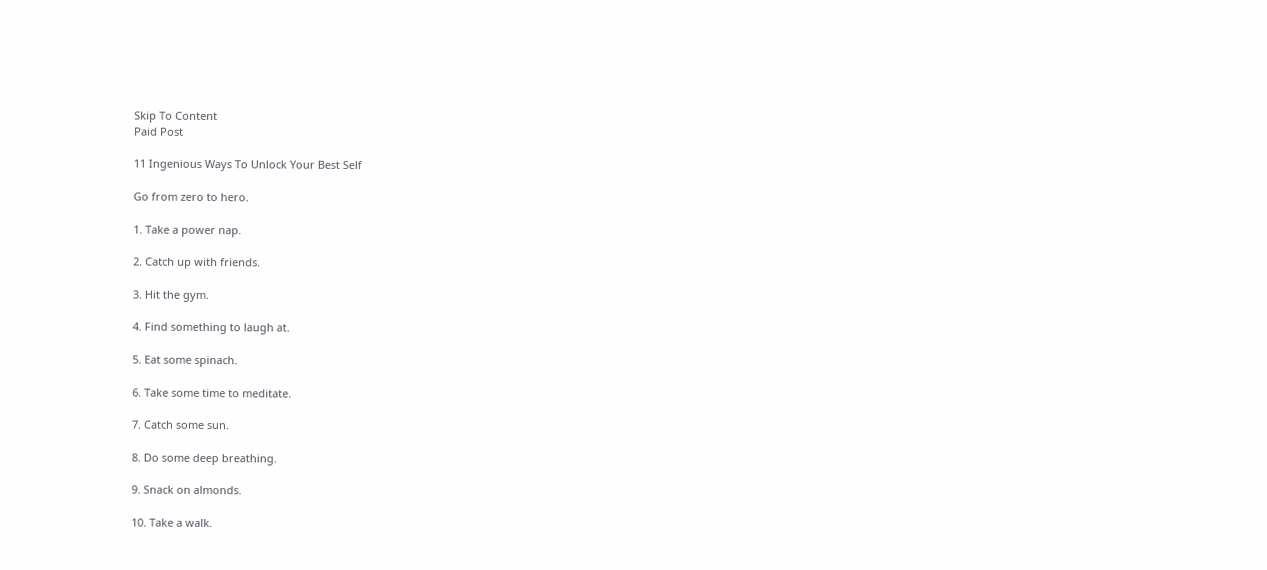Skip To Content
Paid Post

11 Ingenious Ways To Unlock Your Best Self

Go from zero to hero.

1. Take a power nap.

2. Catch up with friends.

3. Hit the gym.

4. Find something to laugh at.

5. Eat some spinach.

6. Take some time to meditate.

7. Catch some sun.

8. Do some deep breathing.

9. Snack on almonds.

10. Take a walk.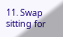11. Swap sitting for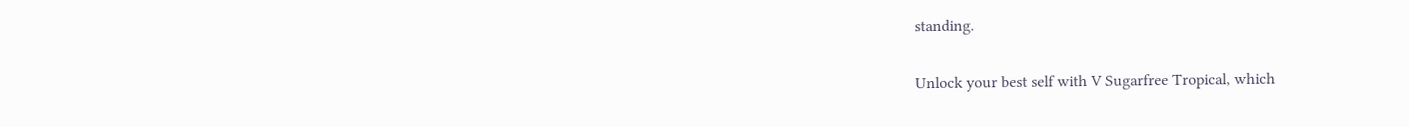standing.

Unlock your best self with V Sugarfree Tropical, which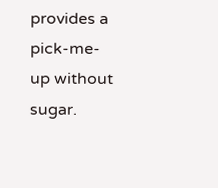provides a pick-me-up without sugar.